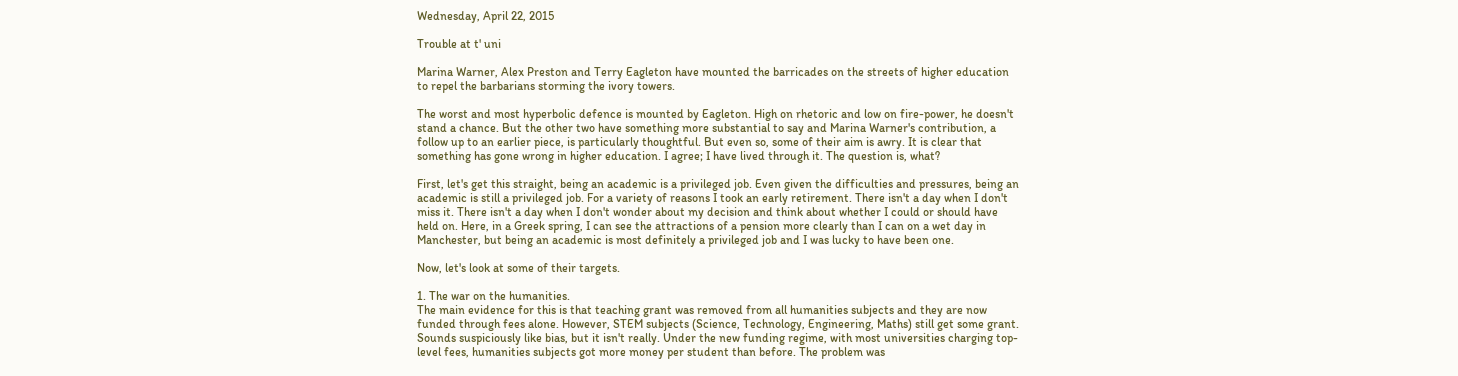Wednesday, April 22, 2015

Trouble at t' uni

Marina Warner, Alex Preston and Terry Eagleton have mounted the barricades on the streets of higher education to repel the barbarians storming the ivory towers.

The worst and most hyperbolic defence is mounted by Eagleton. High on rhetoric and low on fire-power, he doesn't stand a chance. But the other two have something more substantial to say and Marina Warner's contribution, a follow up to an earlier piece, is particularly thoughtful. But even so, some of their aim is awry. It is clear that something has gone wrong in higher education. I agree; I have lived through it. The question is, what?

First, let's get this straight, being an academic is a privileged job. Even given the difficulties and pressures, being an academic is still a privileged job. For a variety of reasons I took an early retirement. There isn't a day when I don't miss it. There isn't a day when I don't wonder about my decision and think about whether I could or should have held on. Here, in a Greek spring, I can see the attractions of a pension more clearly than I can on a wet day in Manchester, but being an academic is most definitely a privileged job and I was lucky to have been one.

Now, let's look at some of their targets.

1. The war on the humanities.
The main evidence for this is that teaching grant was removed from all humanities subjects and they are now funded through fees alone. However, STEM subjects (Science, Technology, Engineering, Maths) still get some grant. Sounds suspiciously like bias, but it isn't really. Under the new funding regime, with most universities charging top-level fees, humanities subjects got more money per student than before. The problem was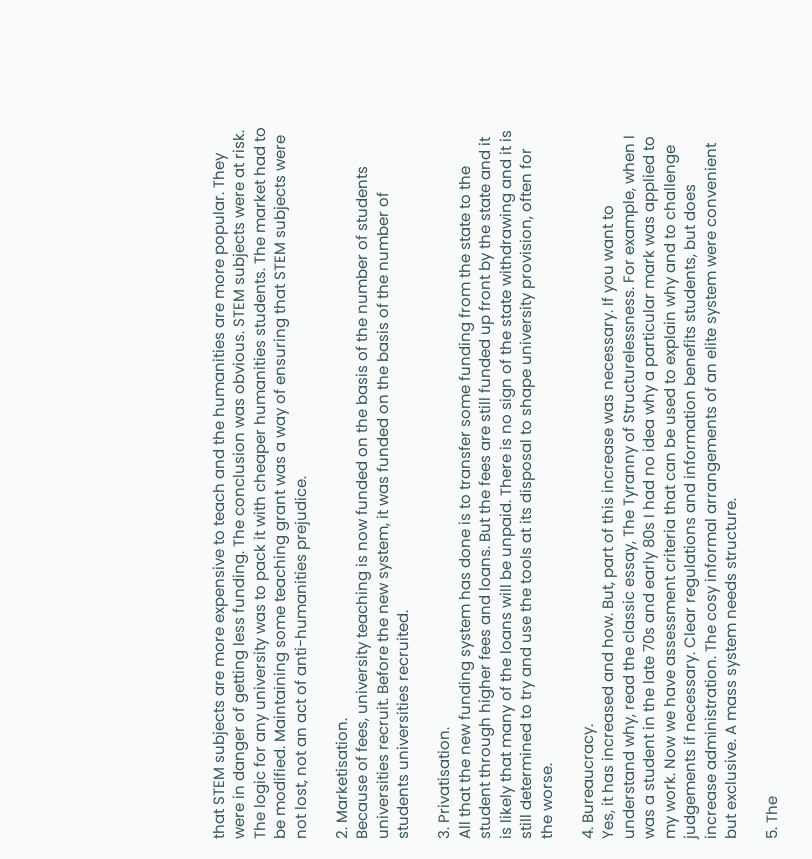that STEM subjects are more expensive to teach and the humanities are more popular. They were in danger of getting less funding. The conclusion was obvious. STEM subjects were at risk. The logic for any university was to pack it with cheaper humanities students. The market had to be modified. Maintaining some teaching grant was a way of ensuring that STEM subjects were not lost, not an act of anti-humanities prejudice.

2. Marketisation.
Because of fees, university teaching is now funded on the basis of the number of students universities recruit. Before the new system, it was funded on the basis of the number of students universities recruited.

3. Privatisation.
All that the new funding system has done is to transfer some funding from the state to the student through higher fees and loans. But the fees are still funded up front by the state and it is likely that many of the loans will be unpaid. There is no sign of the state withdrawing and it is still determined to try and use the tools at its disposal to shape university provision, often for the worse.

4. Bureaucracy.
Yes, it has increased and how. But, part of this increase was necessary. If you want to understand why, read the classic essay, The Tyranny of Structurelessness. For example, when I was a student in the late 70s and early 80s I had no idea why a particular mark was applied to my work. Now we have assessment criteria that can be used to explain why and to challenge judgements if necessary. Clear regulations and information benefits students, but does increase administration. The cosy informal arrangements of an elite system were convenient but exclusive. A mass system needs structure.

5. The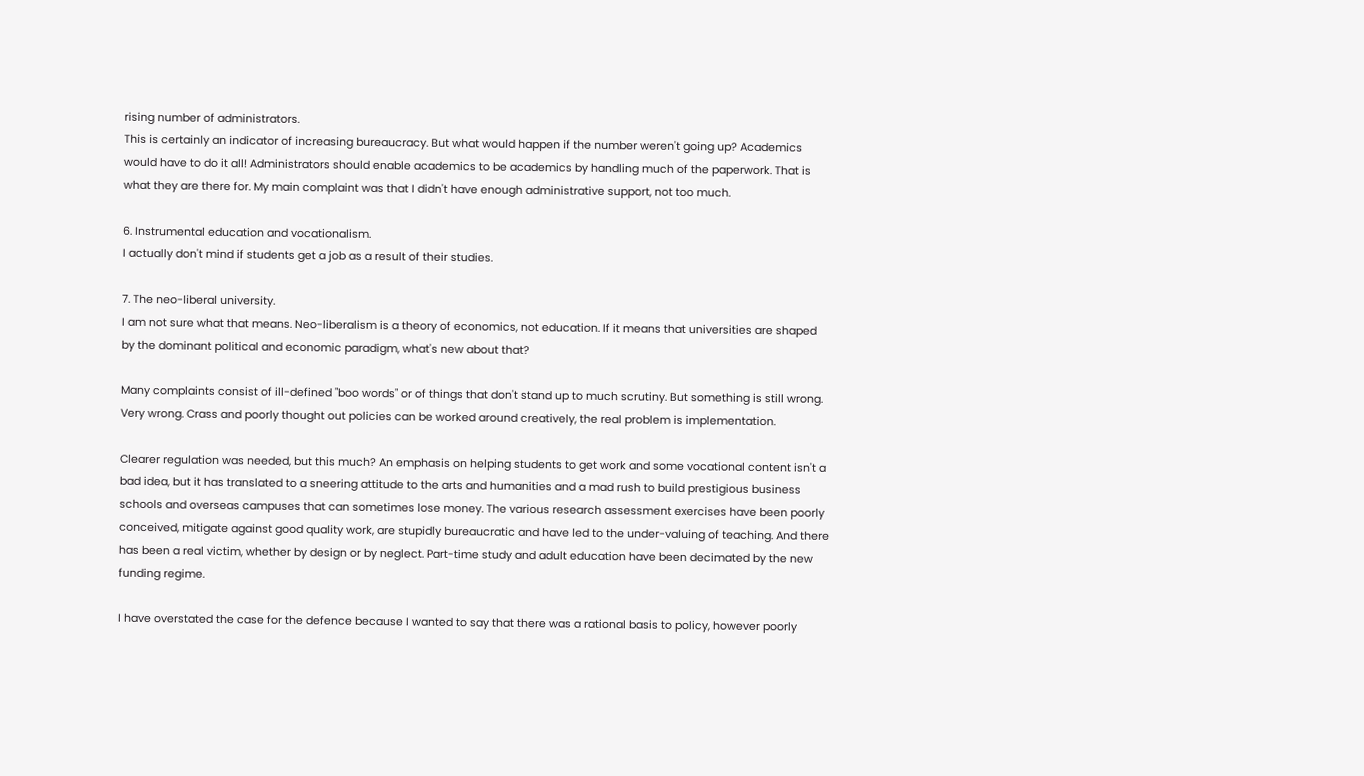rising number of administrators.
This is certainly an indicator of increasing bureaucracy. But what would happen if the number weren't going up? Academics would have to do it all! Administrators should enable academics to be academics by handling much of the paperwork. That is what they are there for. My main complaint was that I didn't have enough administrative support, not too much.

6. Instrumental education and vocationalism.
I actually don't mind if students get a job as a result of their studies.

7. The neo-liberal university.
I am not sure what that means. Neo-liberalism is a theory of economics, not education. If it means that universities are shaped by the dominant political and economic paradigm, what's new about that?

Many complaints consist of ill-defined "boo words" or of things that don't stand up to much scrutiny. But something is still wrong. Very wrong. Crass and poorly thought out policies can be worked around creatively, the real problem is implementation.

Clearer regulation was needed, but this much? An emphasis on helping students to get work and some vocational content isn't a bad idea, but it has translated to a sneering attitude to the arts and humanities and a mad rush to build prestigious business schools and overseas campuses that can sometimes lose money. The various research assessment exercises have been poorly conceived, mitigate against good quality work, are stupidly bureaucratic and have led to the under-valuing of teaching. And there has been a real victim, whether by design or by neglect. Part-time study and adult education have been decimated by the new funding regime.

I have overstated the case for the defence because I wanted to say that there was a rational basis to policy, however poorly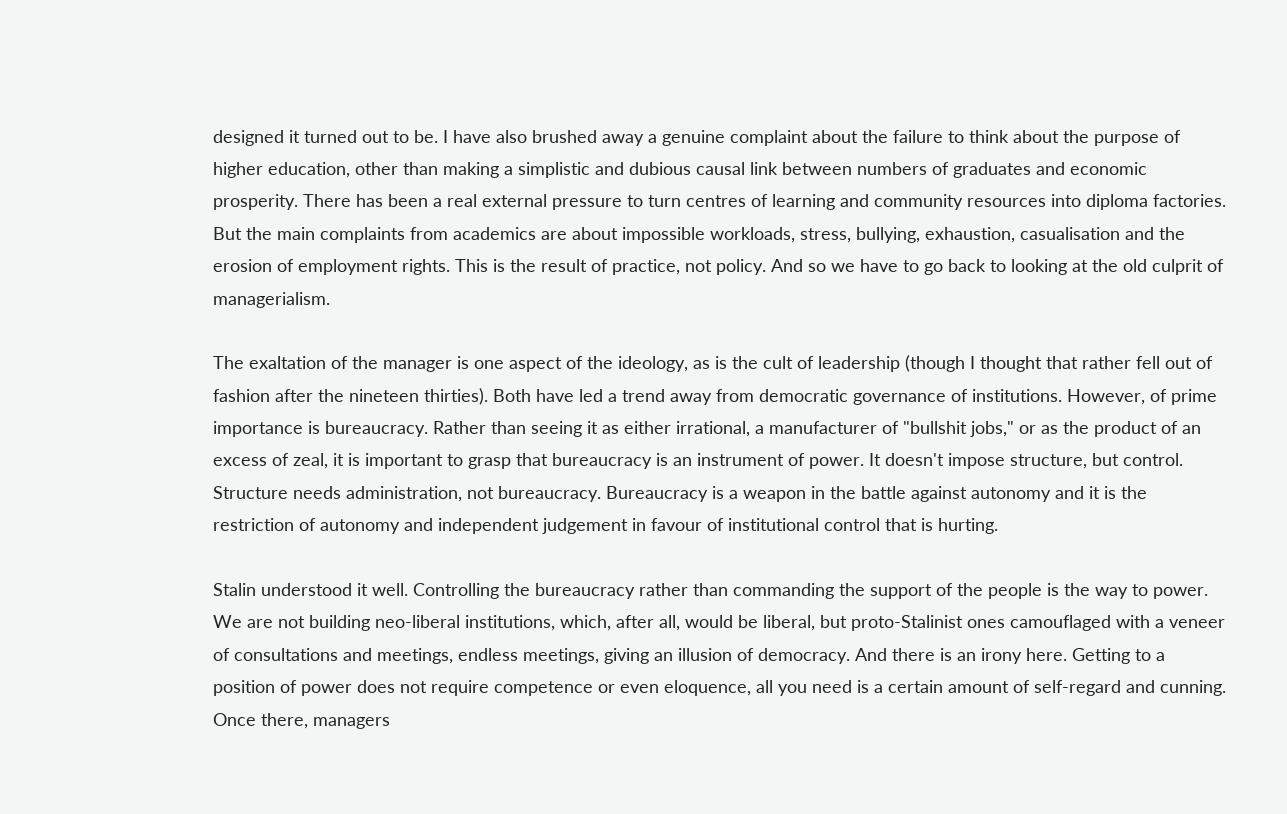designed it turned out to be. I have also brushed away a genuine complaint about the failure to think about the purpose of higher education, other than making a simplistic and dubious causal link between numbers of graduates and economic prosperity. There has been a real external pressure to turn centres of learning and community resources into diploma factories. But the main complaints from academics are about impossible workloads, stress, bullying, exhaustion, casualisation and the erosion of employment rights. This is the result of practice, not policy. And so we have to go back to looking at the old culprit of managerialism.

The exaltation of the manager is one aspect of the ideology, as is the cult of leadership (though I thought that rather fell out of fashion after the nineteen thirties). Both have led a trend away from democratic governance of institutions. However, of prime importance is bureaucracy. Rather than seeing it as either irrational, a manufacturer of "bullshit jobs," or as the product of an excess of zeal, it is important to grasp that bureaucracy is an instrument of power. It doesn't impose structure, but control. Structure needs administration, not bureaucracy. Bureaucracy is a weapon in the battle against autonomy and it is the restriction of autonomy and independent judgement in favour of institutional control that is hurting.

Stalin understood it well. Controlling the bureaucracy rather than commanding the support of the people is the way to power. We are not building neo-liberal institutions, which, after all, would be liberal, but proto-Stalinist ones camouflaged with a veneer of consultations and meetings, endless meetings, giving an illusion of democracy. And there is an irony here. Getting to a position of power does not require competence or even eloquence, all you need is a certain amount of self-regard and cunning. Once there, managers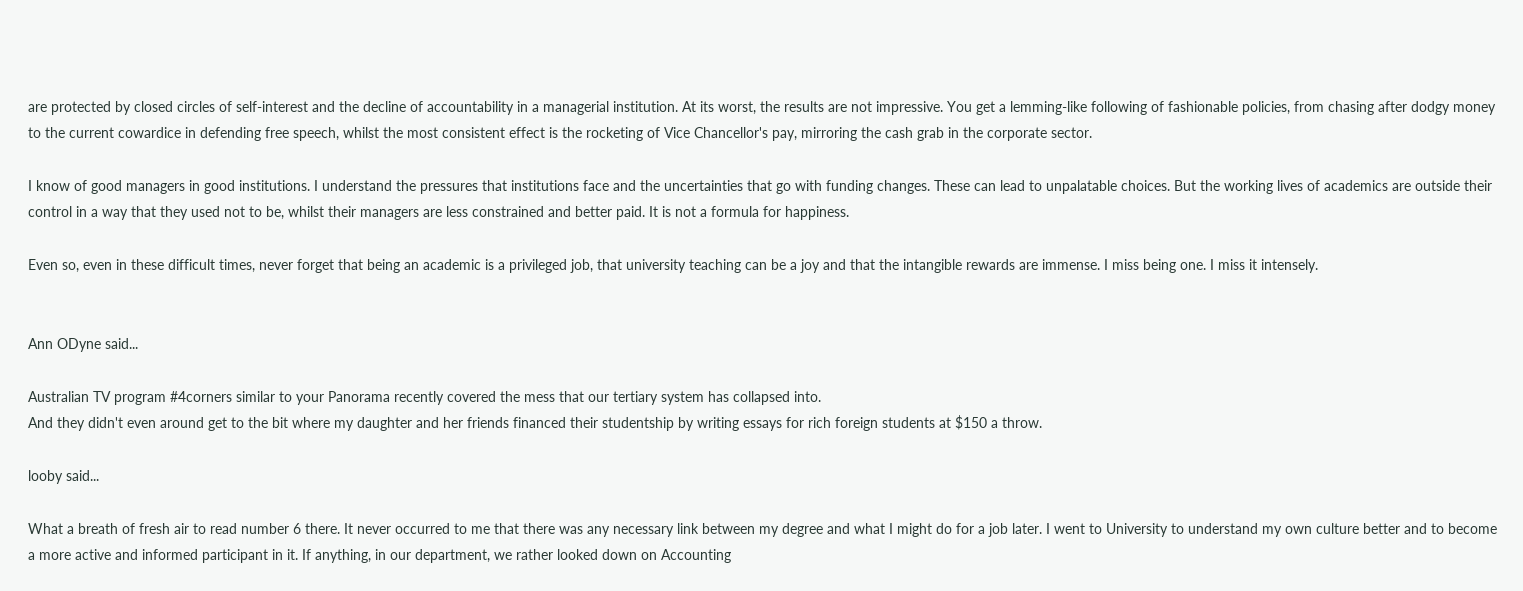are protected by closed circles of self-interest and the decline of accountability in a managerial institution. At its worst, the results are not impressive. You get a lemming-like following of fashionable policies, from chasing after dodgy money to the current cowardice in defending free speech, whilst the most consistent effect is the rocketing of Vice Chancellor's pay, mirroring the cash grab in the corporate sector.

I know of good managers in good institutions. I understand the pressures that institutions face and the uncertainties that go with funding changes. These can lead to unpalatable choices. But the working lives of academics are outside their control in a way that they used not to be, whilst their managers are less constrained and better paid. It is not a formula for happiness.

Even so, even in these difficult times, never forget that being an academic is a privileged job, that university teaching can be a joy and that the intangible rewards are immense. I miss being one. I miss it intensely.


Ann ODyne said...

Australian TV program #4corners similar to your Panorama recently covered the mess that our tertiary system has collapsed into.
And they didn't even around get to the bit where my daughter and her friends financed their studentship by writing essays for rich foreign students at $150 a throw.

looby said...

What a breath of fresh air to read number 6 there. It never occurred to me that there was any necessary link between my degree and what I might do for a job later. I went to University to understand my own culture better and to become a more active and informed participant in it. If anything, in our department, we rather looked down on Accounting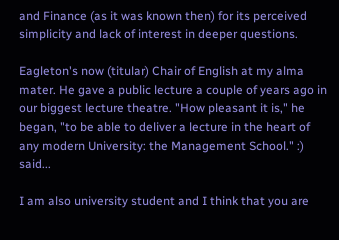and Finance (as it was known then) for its perceived simplicity and lack of interest in deeper questions.

Eagleton's now (titular) Chair of English at my alma mater. He gave a public lecture a couple of years ago in our biggest lecture theatre. "How pleasant it is," he began, "to be able to deliver a lecture in the heart of any modern University: the Management School." :) said...

I am also university student and I think that you are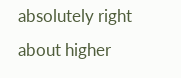absolutely right about higher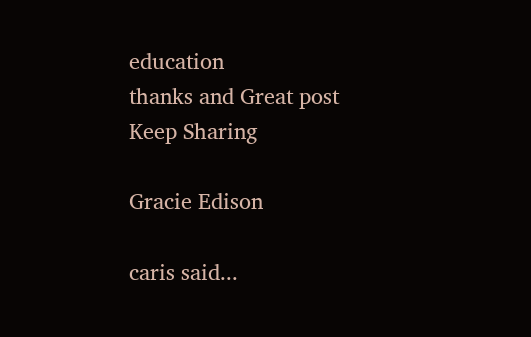education
thanks and Great post
Keep Sharing

Gracie Edison

caris said...